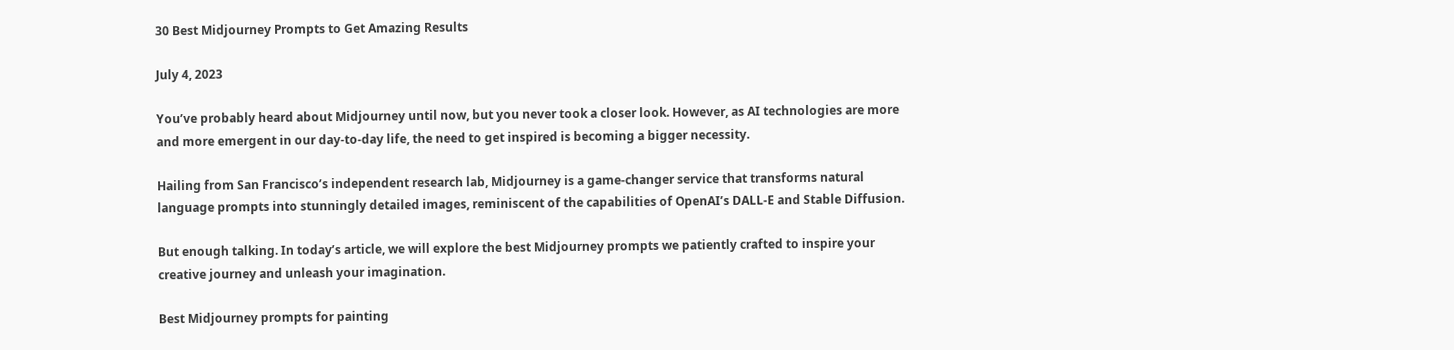30 Best Midjourney Prompts to Get Amazing Results

July 4, 2023

You’ve probably heard about Midjourney until now, but you never took a closer look. However, as AI technologies are more and more emergent in our day-to-day life, the need to get inspired is becoming a bigger necessity.

Hailing from San Francisco’s independent research lab, Midjourney is a game-changer service that transforms natural language prompts into stunningly detailed images, reminiscent of the capabilities of OpenAI’s DALL-E and Stable Diffusion.

But enough talking. In today’s article, we will explore the best Midjourney prompts we patiently crafted to inspire your creative journey and unleash your imagination.

Best Midjourney prompts for painting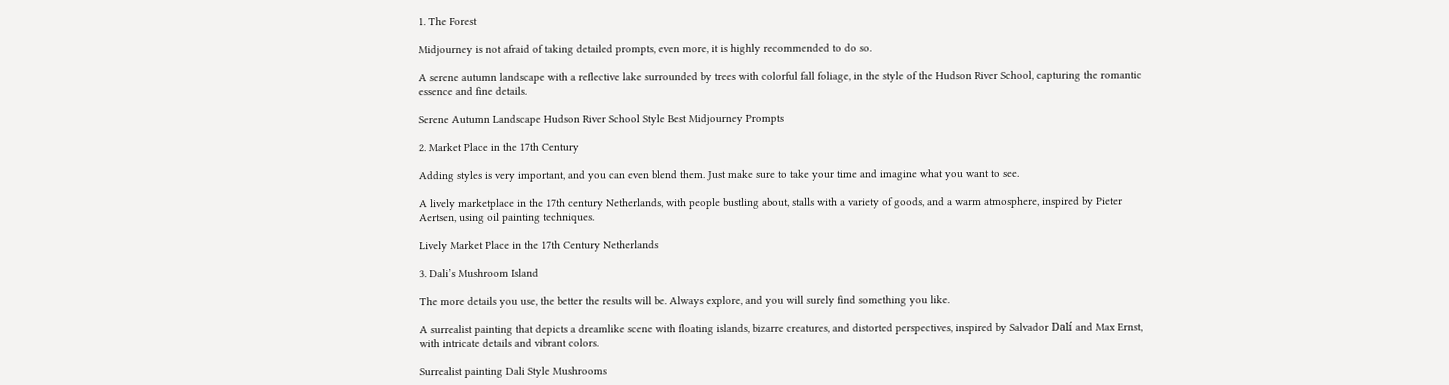1. The Forest

Midjourney is not afraid of taking detailed prompts, even more, it is highly recommended to do so.

A serene autumn landscape with a reflective lake surrounded by trees with colorful fall foliage, in the style of the Hudson River School, capturing the romantic essence and fine details.

Serene Autumn Landscape Hudson River School Style Best Midjourney Prompts

2. Market Place in the 17th Century

Adding styles is very important, and you can even blend them. Just make sure to take your time and imagine what you want to see.

A lively marketplace in the 17th century Netherlands, with people bustling about, stalls with a variety of goods, and a warm atmosphere, inspired by Pieter Aertsen, using oil painting techniques.

Lively Market Place in the 17th Century Netherlands

3. Dali’s Mushroom Island

The more details you use, the better the results will be. Always explore, and you will surely find something you like.

A surrealist painting that depicts a dreamlike scene with floating islands, bizarre creatures, and distorted perspectives, inspired by Salvador Dalí and Max Ernst, with intricate details and vibrant colors.

Surrealist painting Dali Style Mushrooms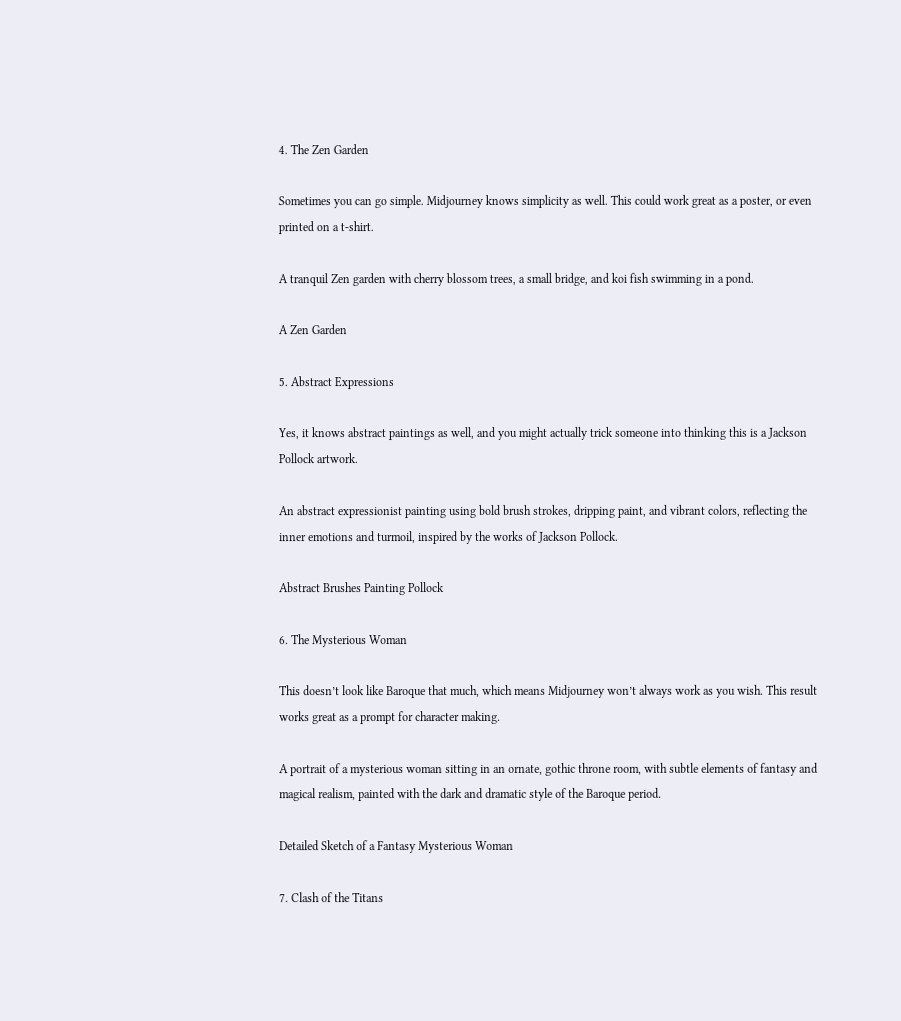4. The Zen Garden

Sometimes you can go simple. Midjourney knows simplicity as well. This could work great as a poster, or even printed on a t-shirt.

A tranquil Zen garden with cherry blossom trees, a small bridge, and koi fish swimming in a pond.

A Zen Garden

5. Abstract Expressions

Yes, it knows abstract paintings as well, and you might actually trick someone into thinking this is a Jackson Pollock artwork.

An abstract expressionist painting using bold brush strokes, dripping paint, and vibrant colors, reflecting the inner emotions and turmoil, inspired by the works of Jackson Pollock.

Abstract Brushes Painting Pollock

6. The Mysterious Woman

This doesn’t look like Baroque that much, which means Midjourney won’t always work as you wish. This result works great as a prompt for character making.

A portrait of a mysterious woman sitting in an ornate, gothic throne room, with subtle elements of fantasy and magical realism, painted with the dark and dramatic style of the Baroque period.

Detailed Sketch of a Fantasy Mysterious Woman

7. Clash of the Titans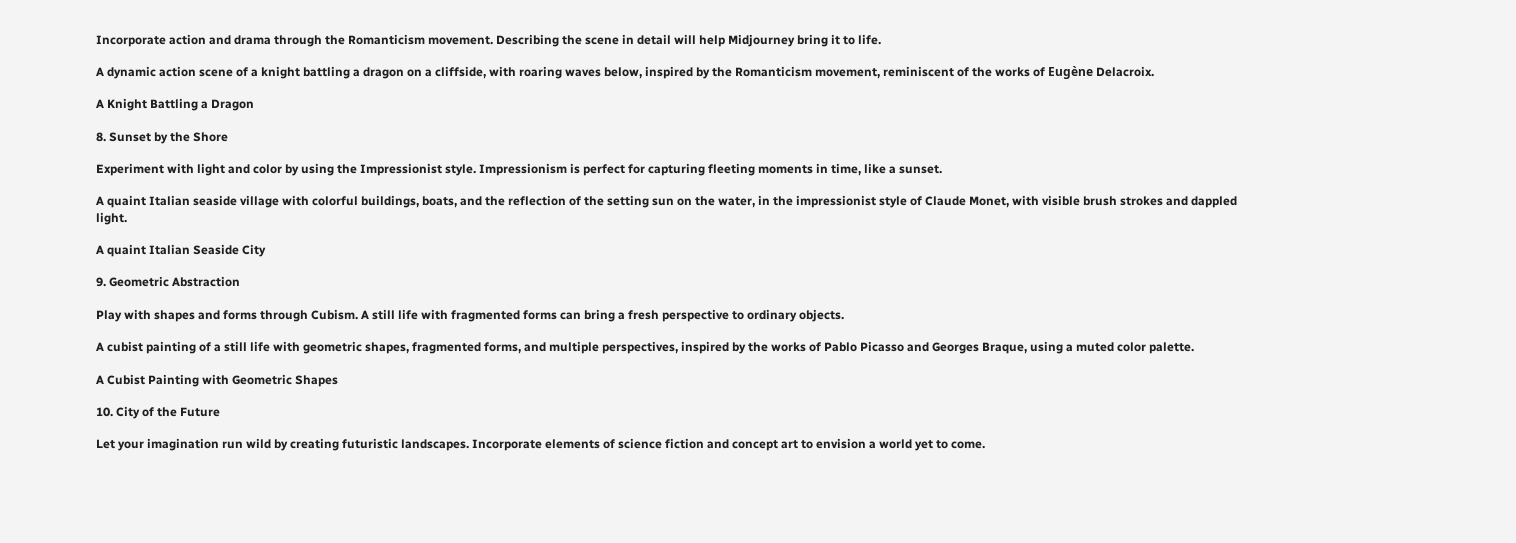Incorporate action and drama through the Romanticism movement. Describing the scene in detail will help Midjourney bring it to life.

A dynamic action scene of a knight battling a dragon on a cliffside, with roaring waves below, inspired by the Romanticism movement, reminiscent of the works of Eugène Delacroix.

A Knight Battling a Dragon

8. Sunset by the Shore

Experiment with light and color by using the Impressionist style. Impressionism is perfect for capturing fleeting moments in time, like a sunset.

A quaint Italian seaside village with colorful buildings, boats, and the reflection of the setting sun on the water, in the impressionist style of Claude Monet, with visible brush strokes and dappled light.

A quaint Italian Seaside City

9. Geometric Abstraction

Play with shapes and forms through Cubism. A still life with fragmented forms can bring a fresh perspective to ordinary objects.

A cubist painting of a still life with geometric shapes, fragmented forms, and multiple perspectives, inspired by the works of Pablo Picasso and Georges Braque, using a muted color palette.

A Cubist Painting with Geometric Shapes

10. City of the Future

Let your imagination run wild by creating futuristic landscapes. Incorporate elements of science fiction and concept art to envision a world yet to come.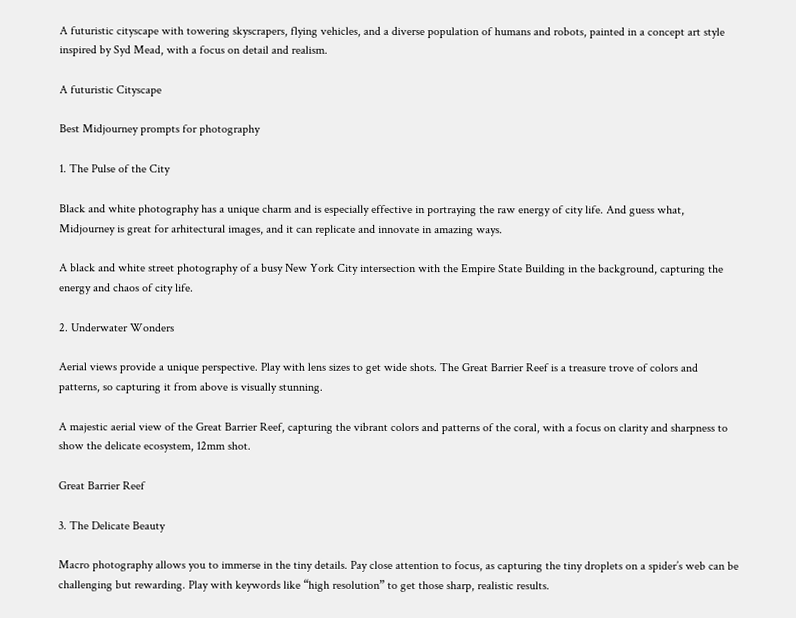A futuristic cityscape with towering skyscrapers, flying vehicles, and a diverse population of humans and robots, painted in a concept art style inspired by Syd Mead, with a focus on detail and realism.

A futuristic Cityscape

Best Midjourney prompts for photography

1. The Pulse of the City

Black and white photography has a unique charm and is especially effective in portraying the raw energy of city life. And guess what, Midjourney is great for arhitectural images, and it can replicate and innovate in amazing ways.

A black and white street photography of a busy New York City intersection with the Empire State Building in the background, capturing the energy and chaos of city life.

2. Underwater Wonders

Aerial views provide a unique perspective. Play with lens sizes to get wide shots. The Great Barrier Reef is a treasure trove of colors and patterns, so capturing it from above is visually stunning.

A majestic aerial view of the Great Barrier Reef, capturing the vibrant colors and patterns of the coral, with a focus on clarity and sharpness to show the delicate ecosystem, 12mm shot.

Great Barrier Reef

3. The Delicate Beauty

Macro photography allows you to immerse in the tiny details. Pay close attention to focus, as capturing the tiny droplets on a spider’s web can be challenging but rewarding. Play with keywords like “high resolution” to get those sharp, realistic results.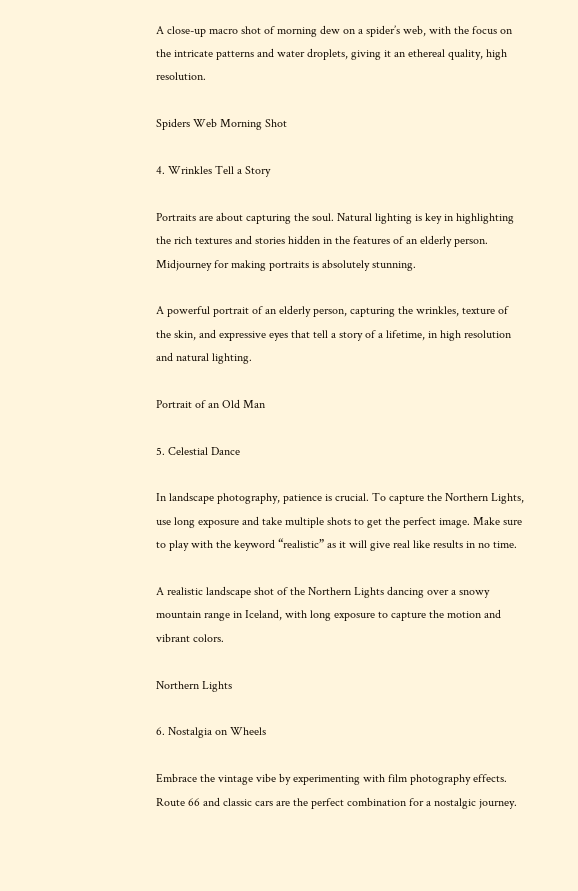A close-up macro shot of morning dew on a spider’s web, with the focus on the intricate patterns and water droplets, giving it an ethereal quality, high resolution.

Spiders Web Morning Shot

4. Wrinkles Tell a Story

Portraits are about capturing the soul. Natural lighting is key in highlighting the rich textures and stories hidden in the features of an elderly person. Midjourney for making portraits is absolutely stunning.

A powerful portrait of an elderly person, capturing the wrinkles, texture of the skin, and expressive eyes that tell a story of a lifetime, in high resolution and natural lighting.

Portrait of an Old Man

5. Celestial Dance

In landscape photography, patience is crucial. To capture the Northern Lights, use long exposure and take multiple shots to get the perfect image. Make sure to play with the keyword “realistic” as it will give real like results in no time.

A realistic landscape shot of the Northern Lights dancing over a snowy mountain range in Iceland, with long exposure to capture the motion and vibrant colors.

Northern Lights

6. Nostalgia on Wheels

Embrace the vintage vibe by experimenting with film photography effects. Route 66 and classic cars are the perfect combination for a nostalgic journey.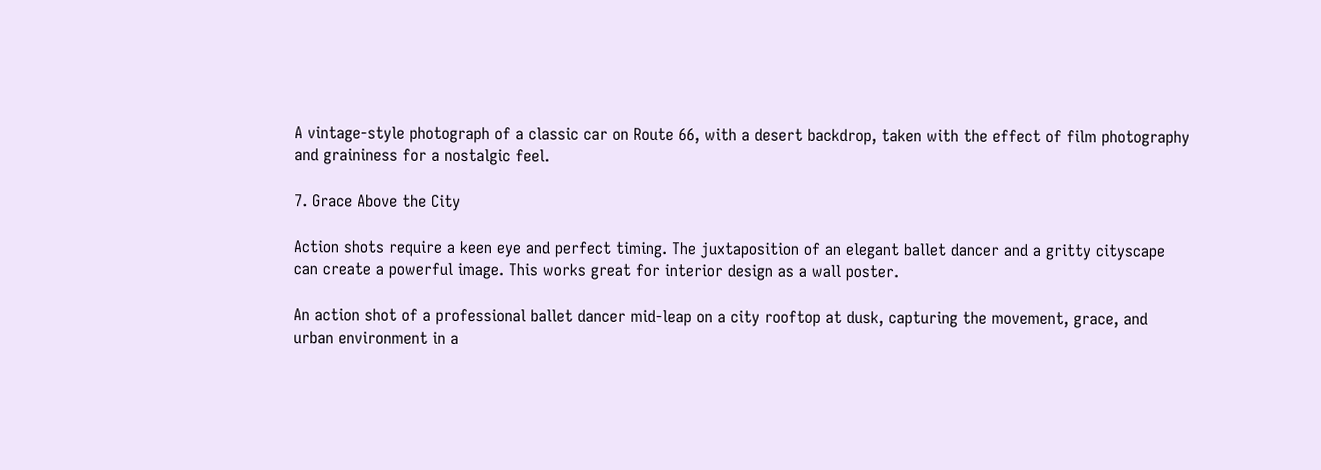A vintage-style photograph of a classic car on Route 66, with a desert backdrop, taken with the effect of film photography and graininess for a nostalgic feel.

7. Grace Above the City

Action shots require a keen eye and perfect timing. The juxtaposition of an elegant ballet dancer and a gritty cityscape can create a powerful image. This works great for interior design as a wall poster.

An action shot of a professional ballet dancer mid-leap on a city rooftop at dusk, capturing the movement, grace, and urban environment in a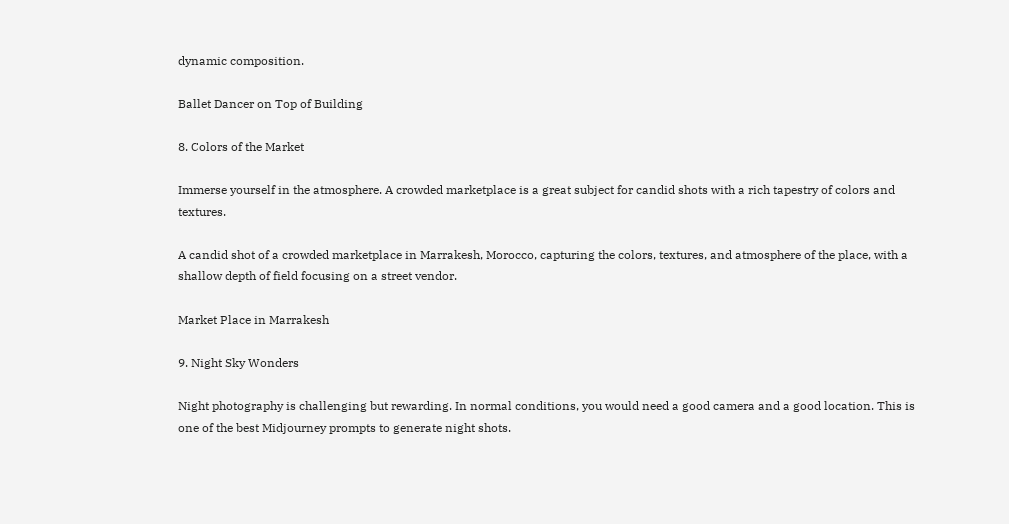dynamic composition.

Ballet Dancer on Top of Building

8. Colors of the Market

Immerse yourself in the atmosphere. A crowded marketplace is a great subject for candid shots with a rich tapestry of colors and textures.

A candid shot of a crowded marketplace in Marrakesh, Morocco, capturing the colors, textures, and atmosphere of the place, with a shallow depth of field focusing on a street vendor.

Market Place in Marrakesh

9. Night Sky Wonders

Night photography is challenging but rewarding. In normal conditions, you would need a good camera and a good location. This is one of the best Midjourney prompts to generate night shots.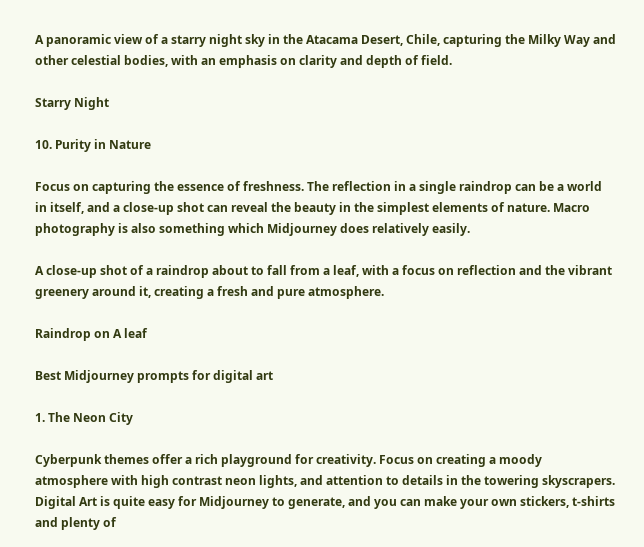A panoramic view of a starry night sky in the Atacama Desert, Chile, capturing the Milky Way and other celestial bodies, with an emphasis on clarity and depth of field.

Starry Night

10. Purity in Nature

Focus on capturing the essence of freshness. The reflection in a single raindrop can be a world in itself, and a close-up shot can reveal the beauty in the simplest elements of nature. Macro photography is also something which Midjourney does relatively easily.

A close-up shot of a raindrop about to fall from a leaf, with a focus on reflection and the vibrant greenery around it, creating a fresh and pure atmosphere.

Raindrop on A leaf

Best Midjourney prompts for digital art

1. The Neon City

Cyberpunk themes offer a rich playground for creativity. Focus on creating a moody atmosphere with high contrast neon lights, and attention to details in the towering skyscrapers. Digital Art is quite easy for Midjourney to generate, and you can make your own stickers, t-shirts and plenty of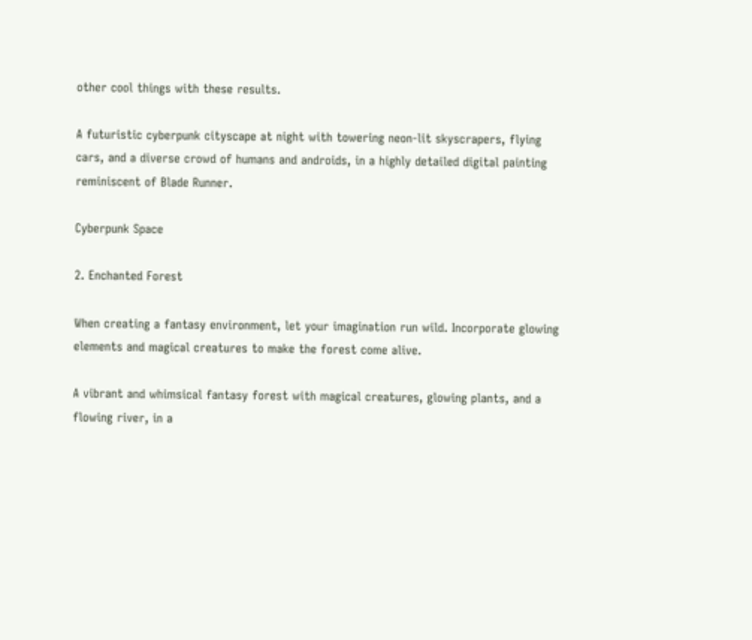other cool things with these results.

A futuristic cyberpunk cityscape at night with towering neon-lit skyscrapers, flying cars, and a diverse crowd of humans and androids, in a highly detailed digital painting reminiscent of Blade Runner.

Cyberpunk Space

2. Enchanted Forest

When creating a fantasy environment, let your imagination run wild. Incorporate glowing elements and magical creatures to make the forest come alive.

A vibrant and whimsical fantasy forest with magical creatures, glowing plants, and a flowing river, in a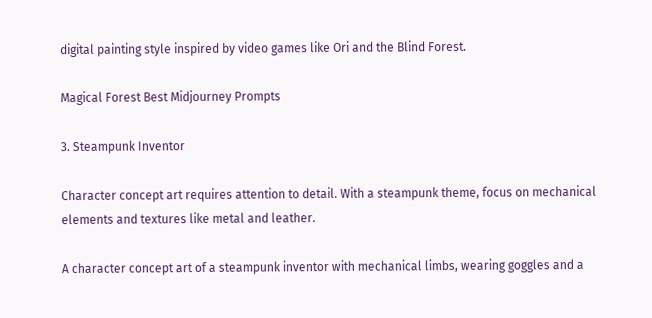digital painting style inspired by video games like Ori and the Blind Forest.

Magical Forest Best Midjourney Prompts

3. Steampunk Inventor

Character concept art requires attention to detail. With a steampunk theme, focus on mechanical elements and textures like metal and leather.

A character concept art of a steampunk inventor with mechanical limbs, wearing goggles and a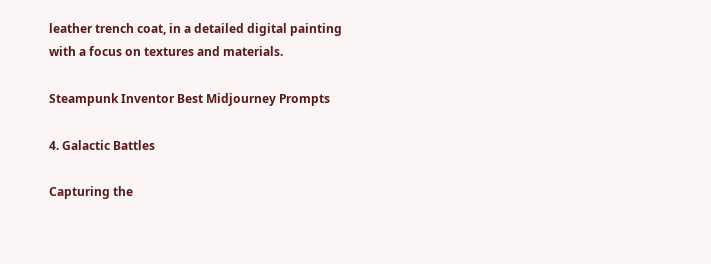leather trench coat, in a detailed digital painting with a focus on textures and materials.

Steampunk Inventor Best Midjourney Prompts

4. Galactic Battles

Capturing the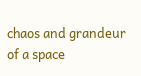chaos and grandeur of a space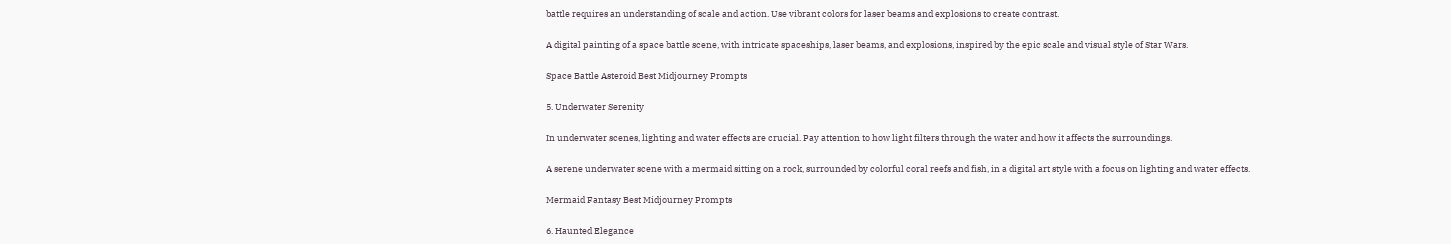battle requires an understanding of scale and action. Use vibrant colors for laser beams and explosions to create contrast.

A digital painting of a space battle scene, with intricate spaceships, laser beams, and explosions, inspired by the epic scale and visual style of Star Wars.

Space Battle Asteroid Best Midjourney Prompts

5. Underwater Serenity

In underwater scenes, lighting and water effects are crucial. Pay attention to how light filters through the water and how it affects the surroundings.

A serene underwater scene with a mermaid sitting on a rock, surrounded by colorful coral reefs and fish, in a digital art style with a focus on lighting and water effects.

Mermaid Fantasy Best Midjourney Prompts

6. Haunted Elegance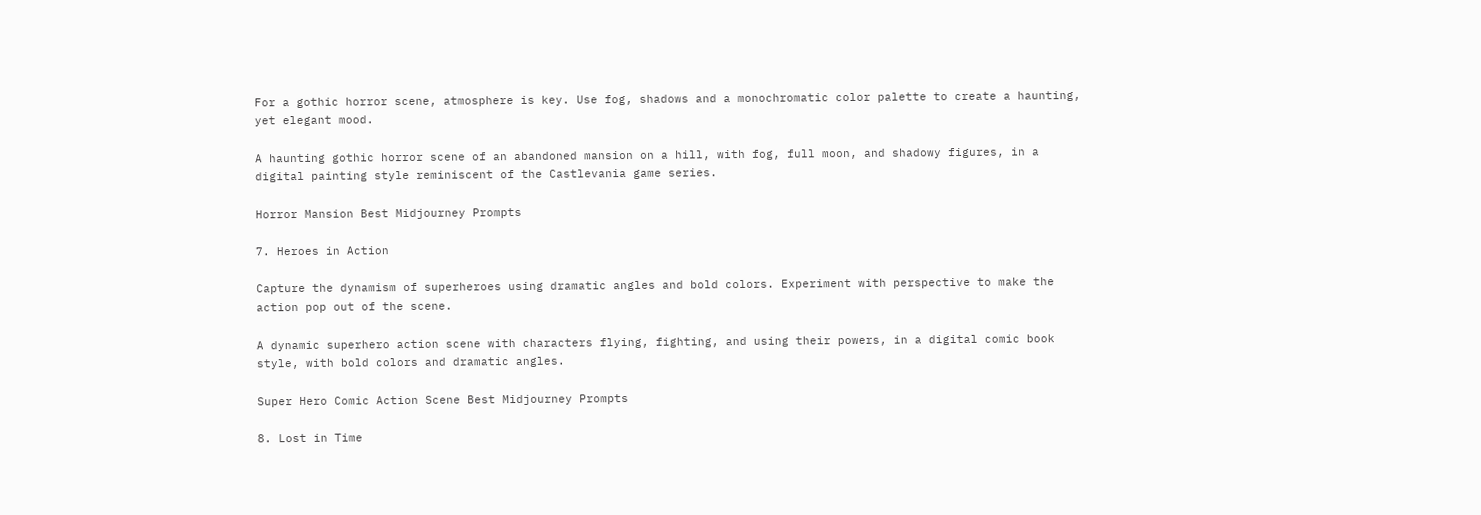For a gothic horror scene, atmosphere is key. Use fog, shadows and a monochromatic color palette to create a haunting, yet elegant mood.

A haunting gothic horror scene of an abandoned mansion on a hill, with fog, full moon, and shadowy figures, in a digital painting style reminiscent of the Castlevania game series.

Horror Mansion Best Midjourney Prompts

7. Heroes in Action

Capture the dynamism of superheroes using dramatic angles and bold colors. Experiment with perspective to make the action pop out of the scene.

A dynamic superhero action scene with characters flying, fighting, and using their powers, in a digital comic book style, with bold colors and dramatic angles.

Super Hero Comic Action Scene Best Midjourney Prompts

8. Lost in Time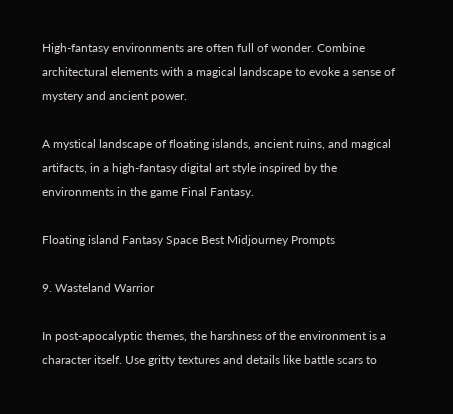High-fantasy environments are often full of wonder. Combine architectural elements with a magical landscape to evoke a sense of mystery and ancient power.

A mystical landscape of floating islands, ancient ruins, and magical artifacts, in a high-fantasy digital art style inspired by the environments in the game Final Fantasy.

Floating island Fantasy Space Best Midjourney Prompts

9. Wasteland Warrior

In post-apocalyptic themes, the harshness of the environment is a character itself. Use gritty textures and details like battle scars to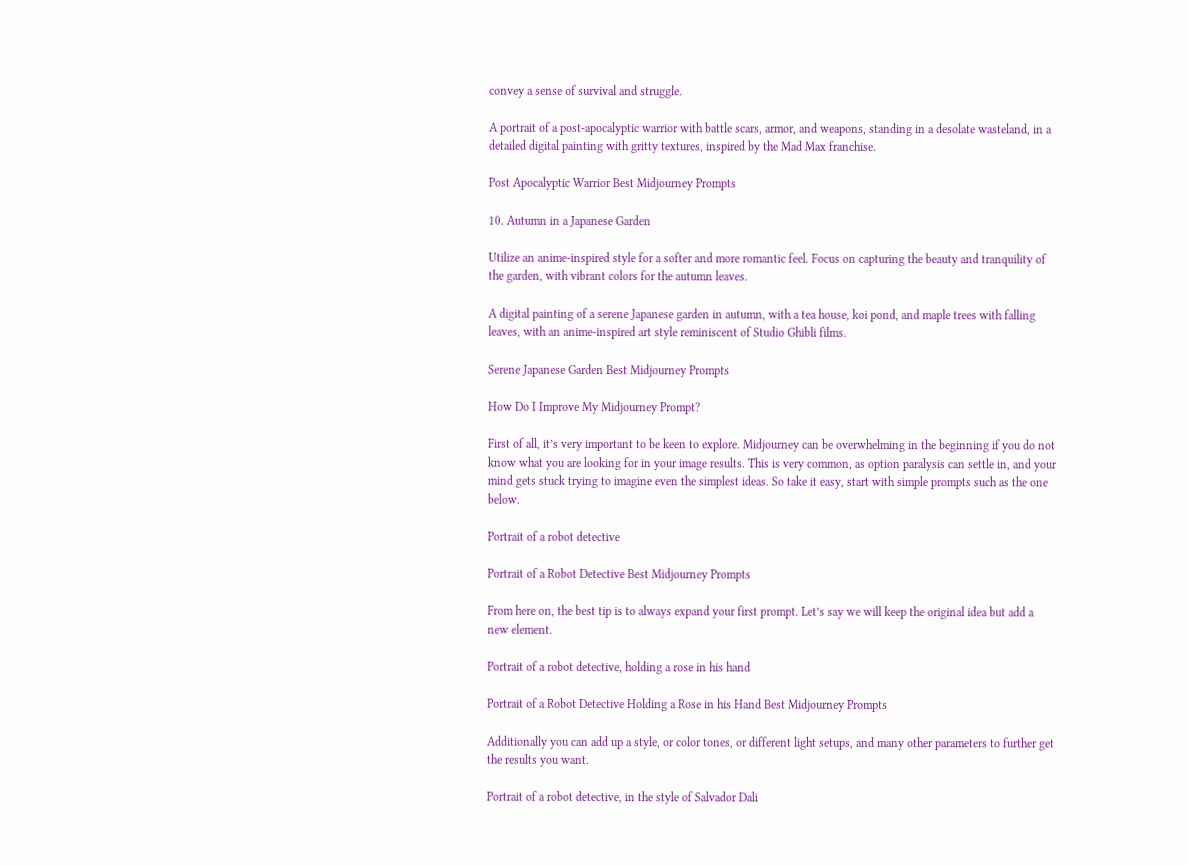convey a sense of survival and struggle.

A portrait of a post-apocalyptic warrior with battle scars, armor, and weapons, standing in a desolate wasteland, in a detailed digital painting with gritty textures, inspired by the Mad Max franchise.

Post Apocalyptic Warrior Best Midjourney Prompts

10. Autumn in a Japanese Garden

Utilize an anime-inspired style for a softer and more romantic feel. Focus on capturing the beauty and tranquility of the garden, with vibrant colors for the autumn leaves.

A digital painting of a serene Japanese garden in autumn, with a tea house, koi pond, and maple trees with falling leaves, with an anime-inspired art style reminiscent of Studio Ghibli films.

Serene Japanese Garden Best Midjourney Prompts

How Do I Improve My Midjourney Prompt?

First of all, it’s very important to be keen to explore. Midjourney can be overwhelming in the beginning if you do not know what you are looking for in your image results. This is very common, as option paralysis can settle in, and your mind gets stuck trying to imagine even the simplest ideas. So take it easy, start with simple prompts such as the one below.

Portrait of a robot detective

Portrait of a Robot Detective Best Midjourney Prompts

From here on, the best tip is to always expand your first prompt. Let’s say we will keep the original idea but add a new element.

Portrait of a robot detective, holding a rose in his hand

Portrait of a Robot Detective Holding a Rose in his Hand Best Midjourney Prompts

Additionally you can add up a style, or color tones, or different light setups, and many other parameters to further get the results you want.

Portrait of a robot detective, in the style of Salvador Dali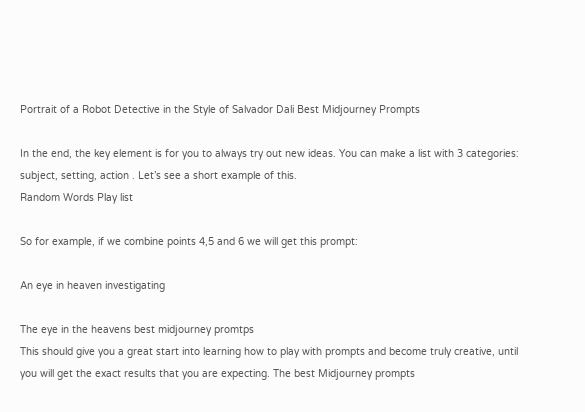Portrait of a Robot Detective in the Style of Salvador Dali Best Midjourney Prompts

In the end, the key element is for you to always try out new ideas. You can make a list with 3 categories: subject, setting, action . Let’s see a short example of this.
Random Words Play list

So for example, if we combine points 4,5 and 6 we will get this prompt:

An eye in heaven investigating

The eye in the heavens best midjourney promtps
This should give you a great start into learning how to play with prompts and become truly creative, until you will get the exact results that you are expecting. The best Midjourney prompts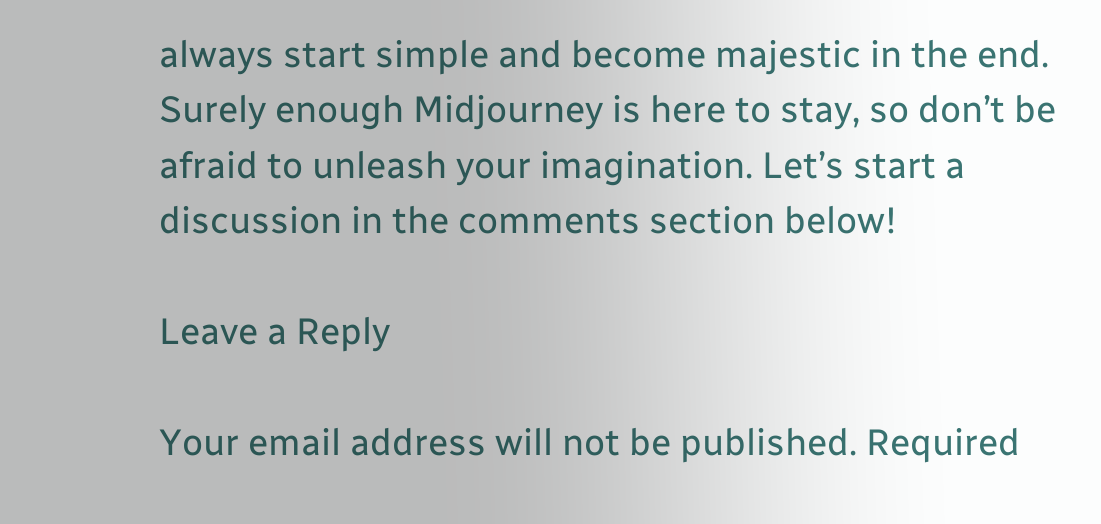always start simple and become majestic in the end.
Surely enough Midjourney is here to stay, so don’t be afraid to unleash your imagination. Let’s start a discussion in the comments section below!

Leave a Reply

Your email address will not be published. Required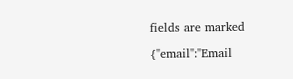fields are marked

{"email":"Email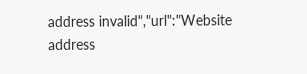address invalid","url":"Website address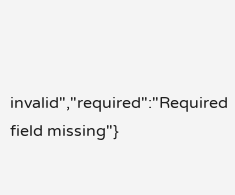invalid","required":"Required field missing"}